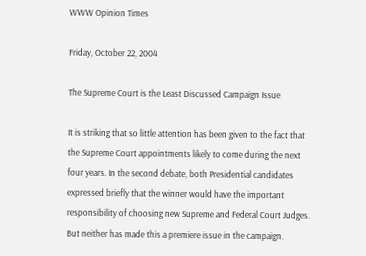WWW Opinion Times

Friday, October 22, 2004

The Supreme Court is the Least Discussed Campaign Issue

It is striking that so little attention has been given to the fact that the Supreme Court appointments likely to come during the next four years. In the second debate, both Presidential candidates expressed briefly that the winner would have the important responsibility of choosing new Supreme and Federal Court Judges. But neither has made this a premiere issue in the campaign.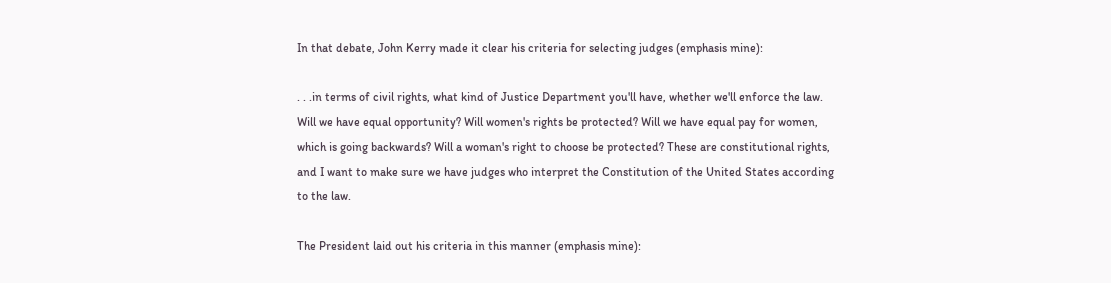In that debate, John Kerry made it clear his criteria for selecting judges (emphasis mine):

. . .in terms of civil rights, what kind of Justice Department you'll have, whether we'll enforce the law. Will we have equal opportunity? Will women's rights be protected? Will we have equal pay for women, which is going backwards? Will a woman's right to choose be protected? These are constitutional rights, and I want to make sure we have judges who interpret the Constitution of the United States according to the law.

The President laid out his criteria in this manner (emphasis mine):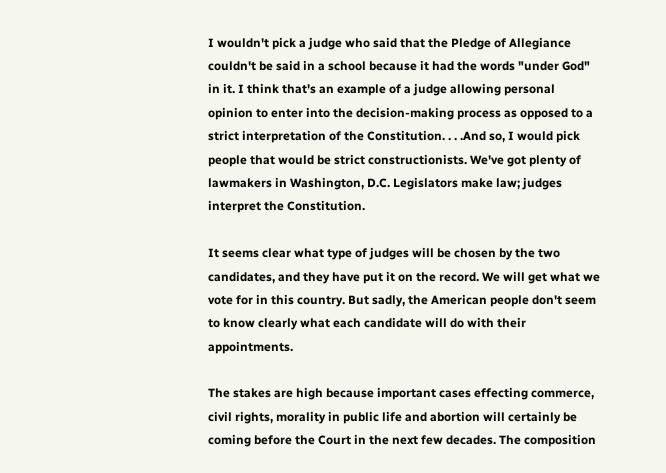I wouldn't pick a judge who said that the Pledge of Allegiance couldn't be said in a school because it had the words "under God" in it. I think that's an example of a judge allowing personal opinion to enter into the decision-making process as opposed to a strict interpretation of the Constitution. . . .And so, I would pick people that would be strict constructionists. We've got plenty of lawmakers in Washington, D.C. Legislators make law; judges interpret the Constitution.

It seems clear what type of judges will be chosen by the two candidates, and they have put it on the record. We will get what we vote for in this country. But sadly, the American people don't seem to know clearly what each candidate will do with their appointments.

The stakes are high because important cases effecting commerce, civil rights, morality in public life and abortion will certainly be coming before the Court in the next few decades. The composition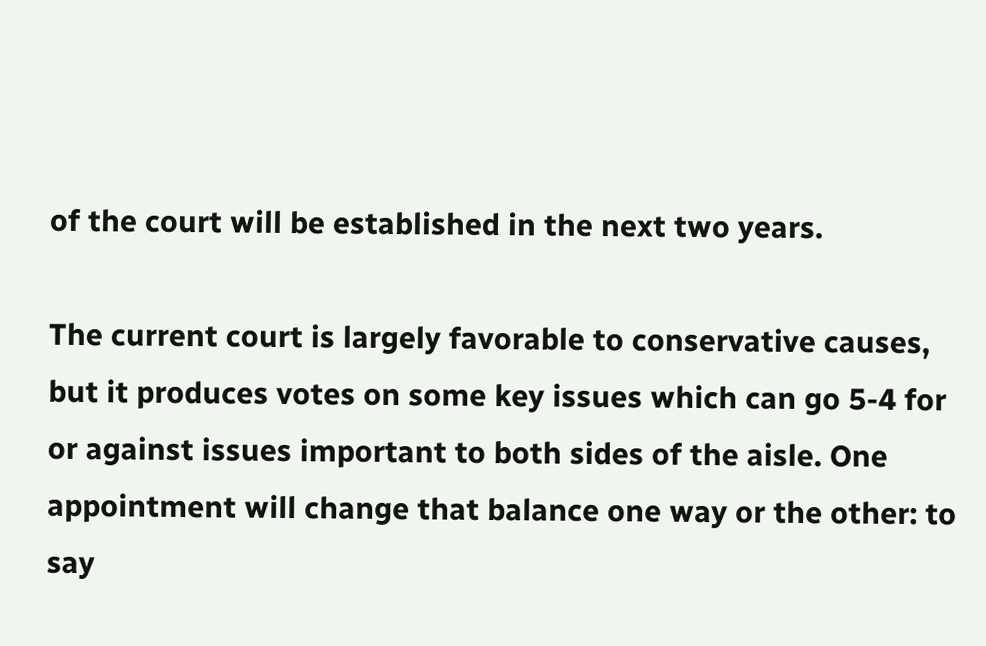of the court will be established in the next two years.

The current court is largely favorable to conservative causes, but it produces votes on some key issues which can go 5-4 for or against issues important to both sides of the aisle. One appointment will change that balance one way or the other: to say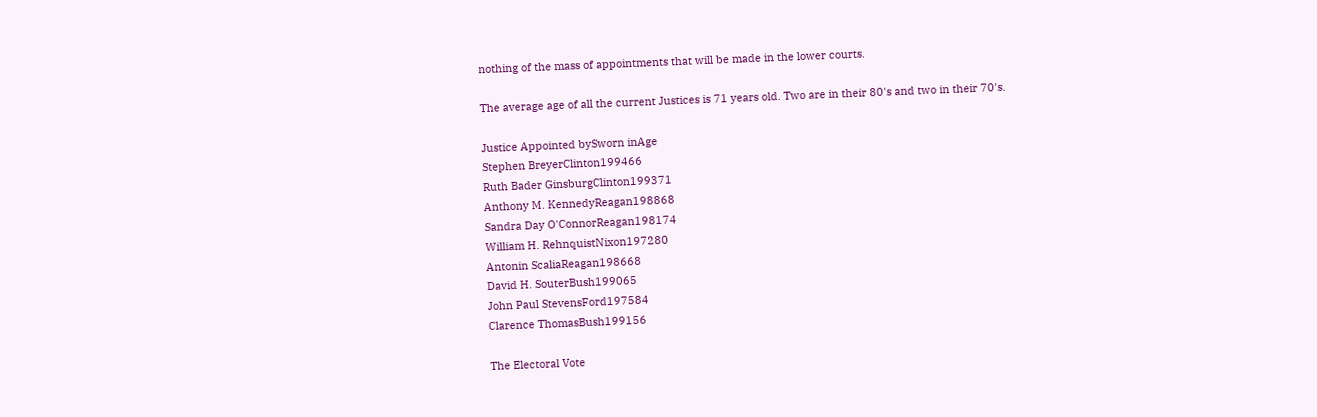nothing of the mass of appointments that will be made in the lower courts.

The average age of all the current Justices is 71 years old. Two are in their 80's and two in their 70's.

Justice Appointed bySworn inAge
Stephen BreyerClinton199466
Ruth Bader GinsburgClinton199371
Anthony M. KennedyReagan198868
Sandra Day O'ConnorReagan198174
William H. RehnquistNixon197280
Antonin ScaliaReagan198668
David H. SouterBush199065
John Paul StevensFord197584
Clarence ThomasBush199156

The Electoral Vote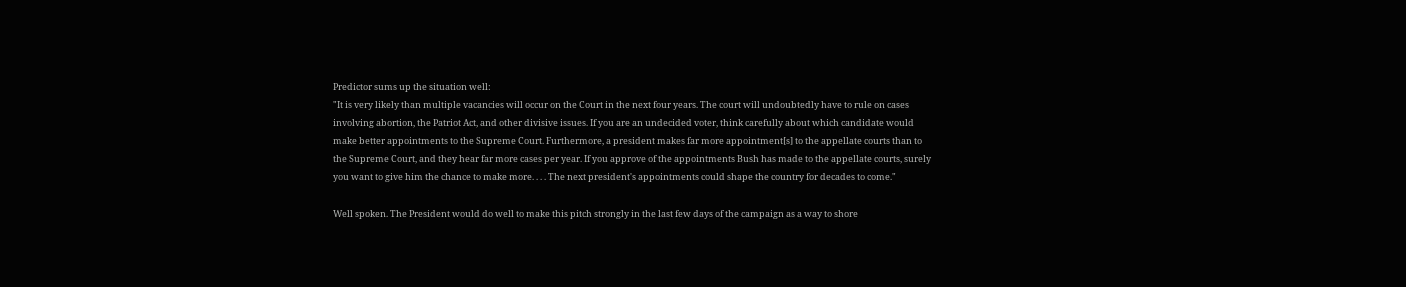Predictor sums up the situation well:
"It is very likely than multiple vacancies will occur on the Court in the next four years. The court will undoubtedly have to rule on cases involving abortion, the Patriot Act, and other divisive issues. If you are an undecided voter, think carefully about which candidate would make better appointments to the Supreme Court. Furthermore, a president makes far more appointment[s] to the appellate courts than to the Supreme Court, and they hear far more cases per year. If you approve of the appointments Bush has made to the appellate courts, surely you want to give him the chance to make more. . . . The next president's appointments could shape the country for decades to come."

Well spoken. The President would do well to make this pitch strongly in the last few days of the campaign as a way to shore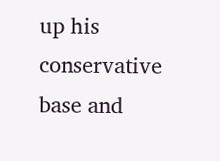up his conservative base and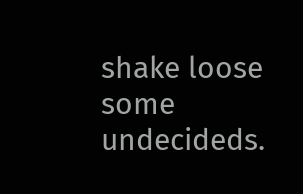shake loose some undecideds.